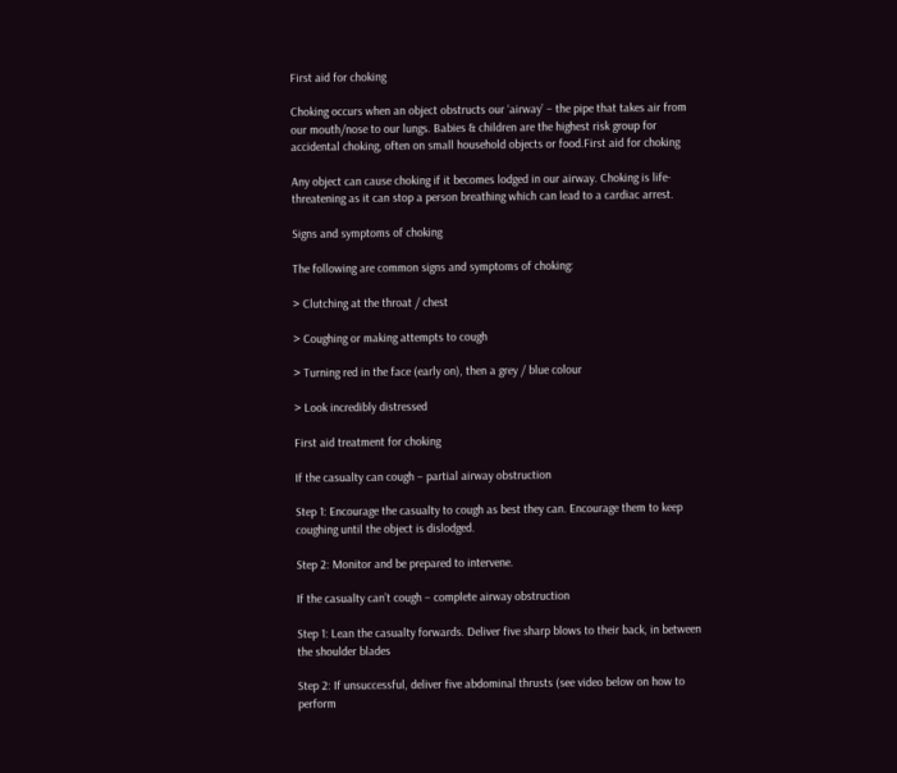First aid for choking

Choking occurs when an object obstructs our ‘airway’ – the pipe that takes air from our mouth/nose to our lungs. Babies & children are the highest risk group for accidental choking, often on small household objects or food.First aid for choking

Any object can cause choking if it becomes lodged in our airway. Choking is life-threatening as it can stop a person breathing which can lead to a cardiac arrest.

Signs and symptoms of choking

The following are common signs and symptoms of choking:

> Clutching at the throat / chest

> Coughing or making attempts to cough

> Turning red in the face (early on), then a grey / blue colour

> Look incredibly distressed

First aid treatment for choking

If the casualty can cough – partial airway obstruction

Step 1: Encourage the casualty to cough as best they can. Encourage them to keep coughing until the object is dislodged.

Step 2: Monitor and be prepared to intervene.

If the casualty can’t cough – complete airway obstruction

Step 1: Lean the casualty forwards. Deliver five sharp blows to their back, in between the shoulder blades

Step 2: If unsuccessful, deliver five abdominal thrusts (see video below on how to perform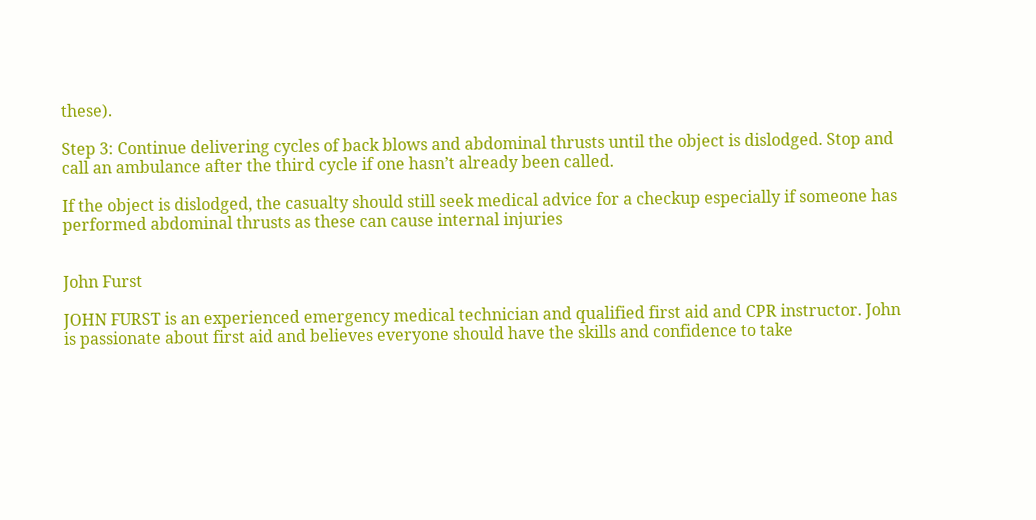these).

Step 3: Continue delivering cycles of back blows and abdominal thrusts until the object is dislodged. Stop and call an ambulance after the third cycle if one hasn’t already been called.

If the object is dislodged, the casualty should still seek medical advice for a checkup especially if someone has performed abdominal thrusts as these can cause internal injuries


John Furst

JOHN FURST is an experienced emergency medical technician and qualified first aid and CPR instructor. John is passionate about first aid and believes everyone should have the skills and confidence to take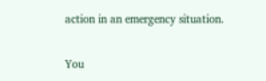action in an emergency situation.

You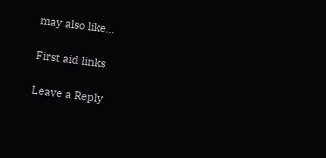may also like...

First aid links

Leave a Reply